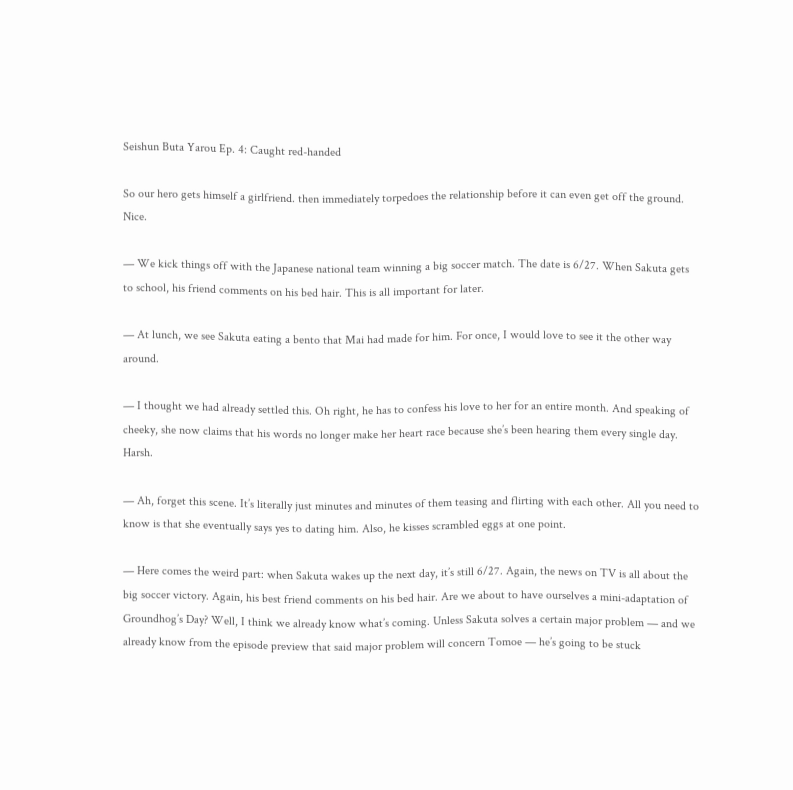Seishun Buta Yarou Ep. 4: Caught red-handed

So our hero gets himself a girlfriend. then immediately torpedoes the relationship before it can even get off the ground. Nice.

— We kick things off with the Japanese national team winning a big soccer match. The date is 6/27. When Sakuta gets to school, his friend comments on his bed hair. This is all important for later.

— At lunch, we see Sakuta eating a bento that Mai had made for him. For once, I would love to see it the other way around.

— I thought we had already settled this. Oh right, he has to confess his love to her for an entire month. And speaking of cheeky, she now claims that his words no longer make her heart race because she’s been hearing them every single day. Harsh.

— Ah, forget this scene. It’s literally just minutes and minutes of them teasing and flirting with each other. All you need to know is that she eventually says yes to dating him. Also, he kisses scrambled eggs at one point.

— Here comes the weird part: when Sakuta wakes up the next day, it’s still 6/27. Again, the news on TV is all about the big soccer victory. Again, his best friend comments on his bed hair. Are we about to have ourselves a mini-adaptation of Groundhog’s Day? Well, I think we already know what’s coming. Unless Sakuta solves a certain major problem — and we already know from the episode preview that said major problem will concern Tomoe — he’s going to be stuck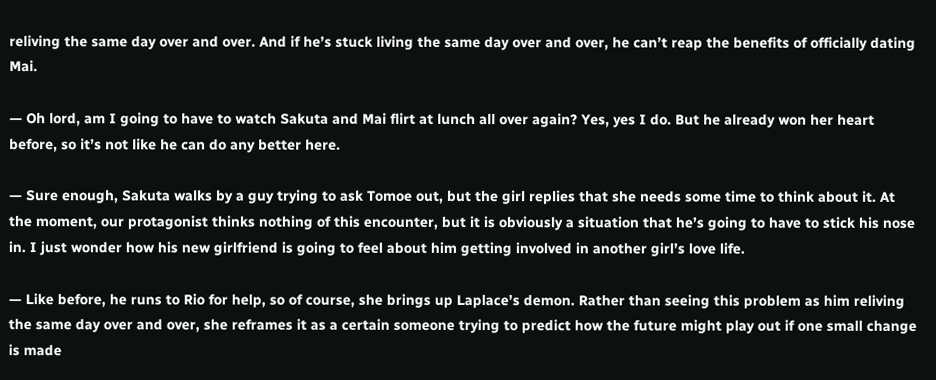reliving the same day over and over. And if he’s stuck living the same day over and over, he can’t reap the benefits of officially dating Mai.

— Oh lord, am I going to have to watch Sakuta and Mai flirt at lunch all over again? Yes, yes I do. But he already won her heart before, so it’s not like he can do any better here.

— Sure enough, Sakuta walks by a guy trying to ask Tomoe out, but the girl replies that she needs some time to think about it. At the moment, our protagonist thinks nothing of this encounter, but it is obviously a situation that he’s going to have to stick his nose in. I just wonder how his new girlfriend is going to feel about him getting involved in another girl’s love life.

— Like before, he runs to Rio for help, so of course, she brings up Laplace’s demon. Rather than seeing this problem as him reliving the same day over and over, she reframes it as a certain someone trying to predict how the future might play out if one small change is made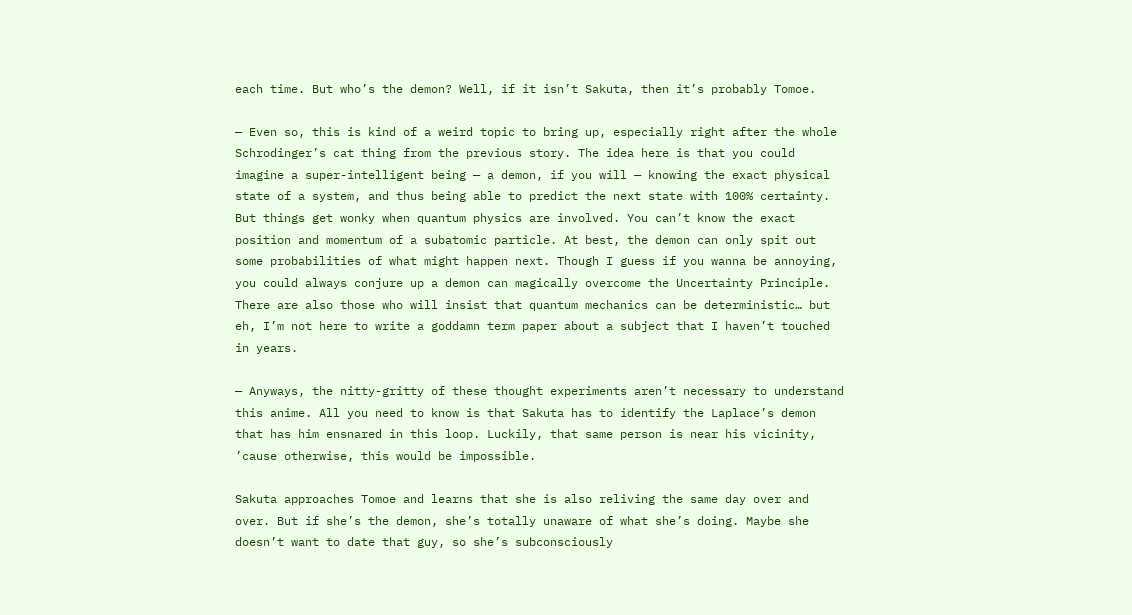each time. But who’s the demon? Well, if it isn’t Sakuta, then it’s probably Tomoe.

— Even so, this is kind of a weird topic to bring up, especially right after the whole Schrodinger’s cat thing from the previous story. The idea here is that you could imagine a super-intelligent being — a demon, if you will — knowing the exact physical state of a system, and thus being able to predict the next state with 100% certainty. But things get wonky when quantum physics are involved. You can’t know the exact position and momentum of a subatomic particle. At best, the demon can only spit out some probabilities of what might happen next. Though I guess if you wanna be annoying, you could always conjure up a demon can magically overcome the Uncertainty Principle. There are also those who will insist that quantum mechanics can be deterministic… but eh, I’m not here to write a goddamn term paper about a subject that I haven’t touched in years.

— Anyways, the nitty-gritty of these thought experiments aren’t necessary to understand this anime. All you need to know is that Sakuta has to identify the Laplace’s demon that has him ensnared in this loop. Luckily, that same person is near his vicinity, ’cause otherwise, this would be impossible.

Sakuta approaches Tomoe and learns that she is also reliving the same day over and over. But if she’s the demon, she’s totally unaware of what she’s doing. Maybe she doesn’t want to date that guy, so she’s subconsciously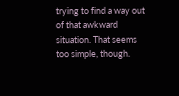trying to find a way out of that awkward situation. That seems too simple, though.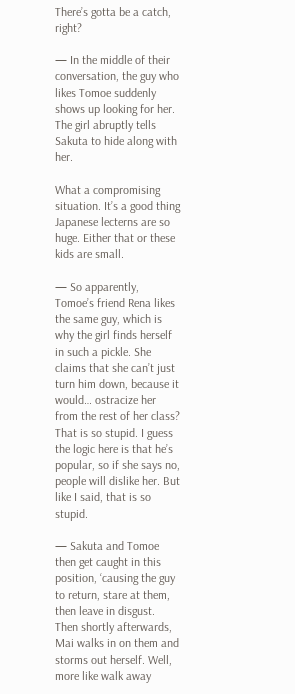There’s gotta be a catch, right?

— In the middle of their conversation, the guy who likes Tomoe suddenly shows up looking for her. The girl abruptly tells Sakuta to hide along with her.

What a compromising situation. It’s a good thing Japanese lecterns are so huge. Either that or these kids are small.

— So apparently, Tomoe’s friend Rena likes the same guy, which is why the girl finds herself in such a pickle. She claims that she can’t just turn him down, because it would… ostracize her from the rest of her class? That is so stupid. I guess the logic here is that he’s popular, so if she says no, people will dislike her. But like I said, that is so stupid.

— Sakuta and Tomoe then get caught in this position, ‘causing the guy to return, stare at them, then leave in disgust. Then shortly afterwards, Mai walks in on them and storms out herself. Well, more like walk away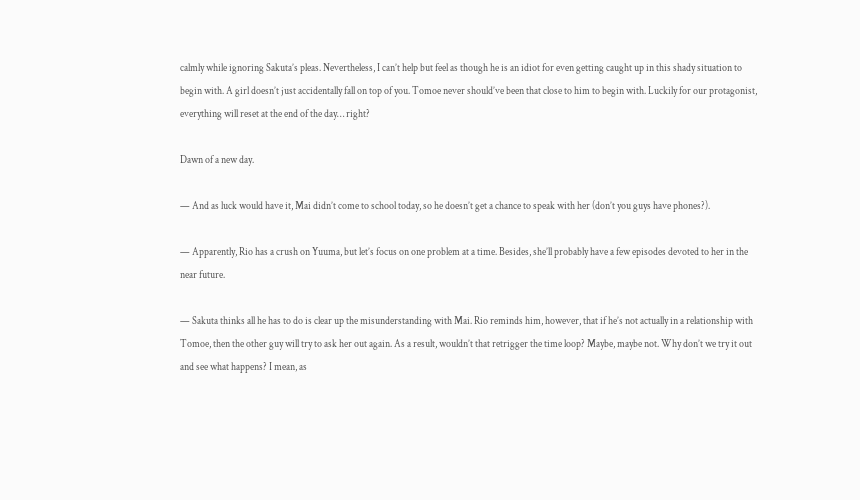calmly while ignoring Sakuta’s pleas. Nevertheless, I can’t help but feel as though he is an idiot for even getting caught up in this shady situation to begin with. A girl doesn’t just accidentally fall on top of you. Tomoe never should’ve been that close to him to begin with. Luckily for our protagonist, everything will reset at the end of the day… right?

Dawn of a new day.

— And as luck would have it, Mai didn’t come to school today, so he doesn’t get a chance to speak with her (don’t you guys have phones?).

— Apparently, Rio has a crush on Yuuma, but let’s focus on one problem at a time. Besides, she’ll probably have a few episodes devoted to her in the near future.

— Sakuta thinks all he has to do is clear up the misunderstanding with Mai. Rio reminds him, however, that if he’s not actually in a relationship with Tomoe, then the other guy will try to ask her out again. As a result, wouldn’t that retrigger the time loop? Maybe, maybe not. Why don’t we try it out and see what happens? I mean, as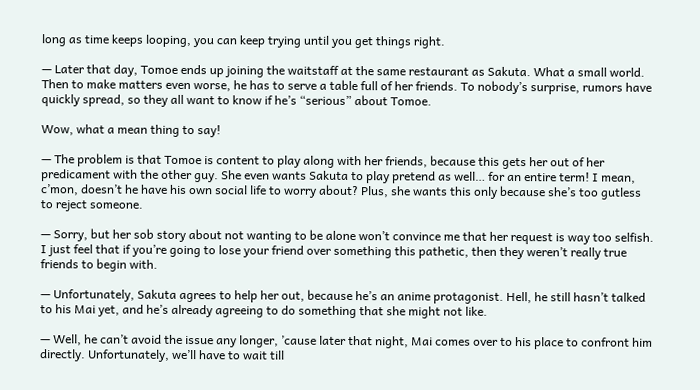long as time keeps looping, you can keep trying until you get things right.

— Later that day, Tomoe ends up joining the waitstaff at the same restaurant as Sakuta. What a small world. Then to make matters even worse, he has to serve a table full of her friends. To nobody’s surprise, rumors have quickly spread, so they all want to know if he’s “serious” about Tomoe.

Wow, what a mean thing to say!

— The problem is that Tomoe is content to play along with her friends, because this gets her out of her predicament with the other guy. She even wants Sakuta to play pretend as well… for an entire term! I mean, c’mon, doesn’t he have his own social life to worry about? Plus, she wants this only because she’s too gutless to reject someone.

— Sorry, but her sob story about not wanting to be alone won’t convince me that her request is way too selfish. I just feel that if you’re going to lose your friend over something this pathetic, then they weren’t really true friends to begin with.

— Unfortunately, Sakuta agrees to help her out, because he’s an anime protagonist. Hell, he still hasn’t talked to his Mai yet, and he’s already agreeing to do something that she might not like.

— Well, he can’t avoid the issue any longer, ’cause later that night, Mai comes over to his place to confront him directly. Unfortunately, we’ll have to wait till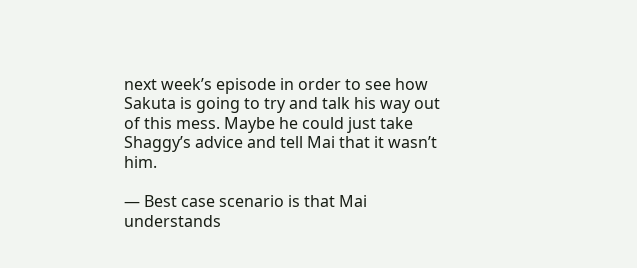next week’s episode in order to see how Sakuta is going to try and talk his way out of this mess. Maybe he could just take Shaggy’s advice and tell Mai that it wasn’t him.

— Best case scenario is that Mai understands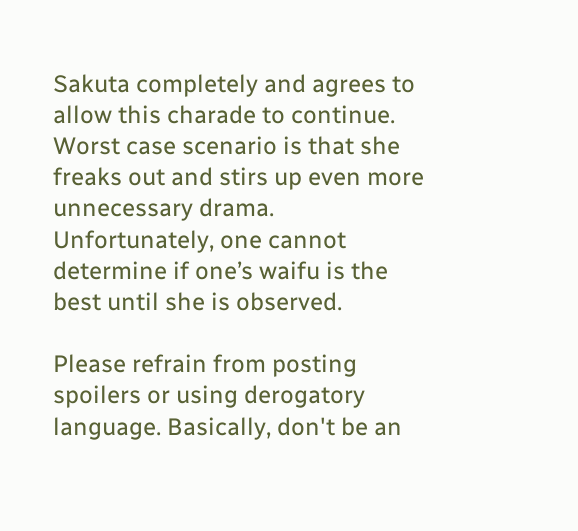Sakuta completely and agrees to allow this charade to continue. Worst case scenario is that she freaks out and stirs up even more unnecessary drama. Unfortunately, one cannot determine if one’s waifu is the best until she is observed.

Please refrain from posting spoilers or using derogatory language. Basically, don't be an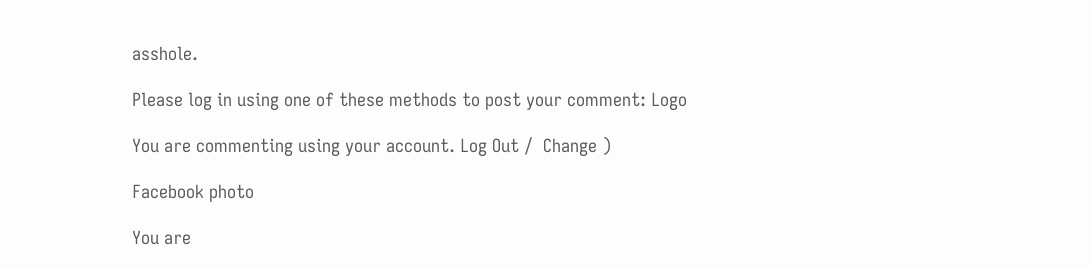asshole.

Please log in using one of these methods to post your comment: Logo

You are commenting using your account. Log Out /  Change )

Facebook photo

You are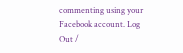commenting using your Facebook account. Log Out /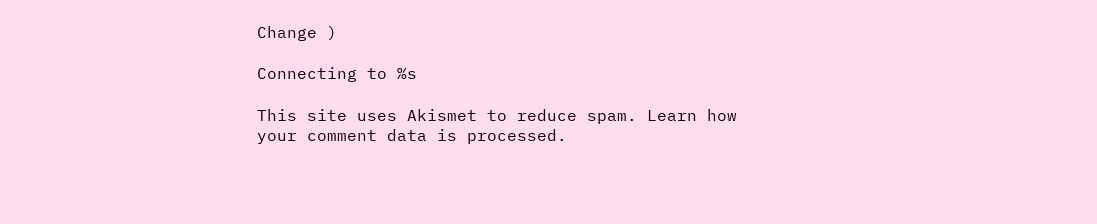Change )

Connecting to %s

This site uses Akismet to reduce spam. Learn how your comment data is processed.